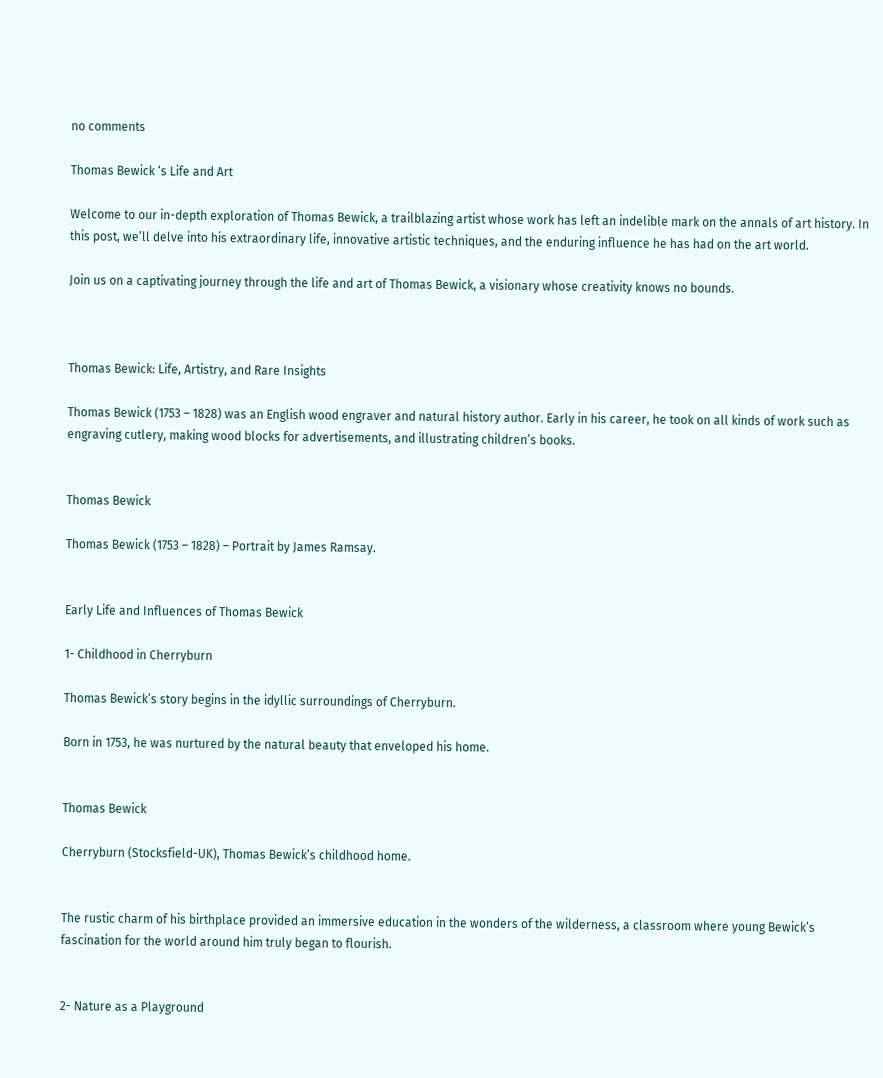no comments

Thomas Bewick ‘s Life and Art

Welcome to our in-depth exploration of Thomas Bewick, a trailblazing artist whose work has left an indelible mark on the annals of art history. In this post, we’ll delve into his extraordinary life, innovative artistic techniques, and the enduring influence he has had on the art world.

Join us on a captivating journey through the life and art of Thomas Bewick, a visionary whose creativity knows no bounds.



Thomas Bewick: Life, Artistry, and Rare Insights

Thomas Bewick (1753 – 1828) was an English wood engraver and natural history author. Early in his career, he took on all kinds of work such as engraving cutlery, making wood blocks for advertisements, and illustrating children’s books.


Thomas Bewick

Thomas Bewick (1753 – 1828) – Portrait by James Ramsay.


Early Life and Influences of Thomas Bewick

1- Childhood in Cherryburn

Thomas Bewick’s story begins in the idyllic surroundings of Cherryburn.

Born in 1753, he was nurtured by the natural beauty that enveloped his home.


Thomas Bewick

Cherryburn (Stocksfield-UK), Thomas Bewick’s childhood home.


The rustic charm of his birthplace provided an immersive education in the wonders of the wilderness, a classroom where young Bewick’s fascination for the world around him truly began to flourish.


2- Nature as a Playground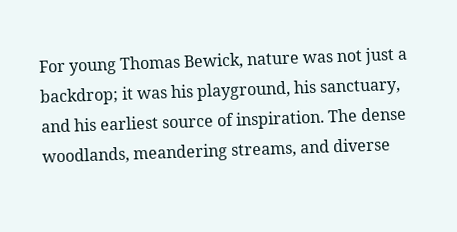For young Thomas Bewick, nature was not just a backdrop; it was his playground, his sanctuary, and his earliest source of inspiration. The dense woodlands, meandering streams, and diverse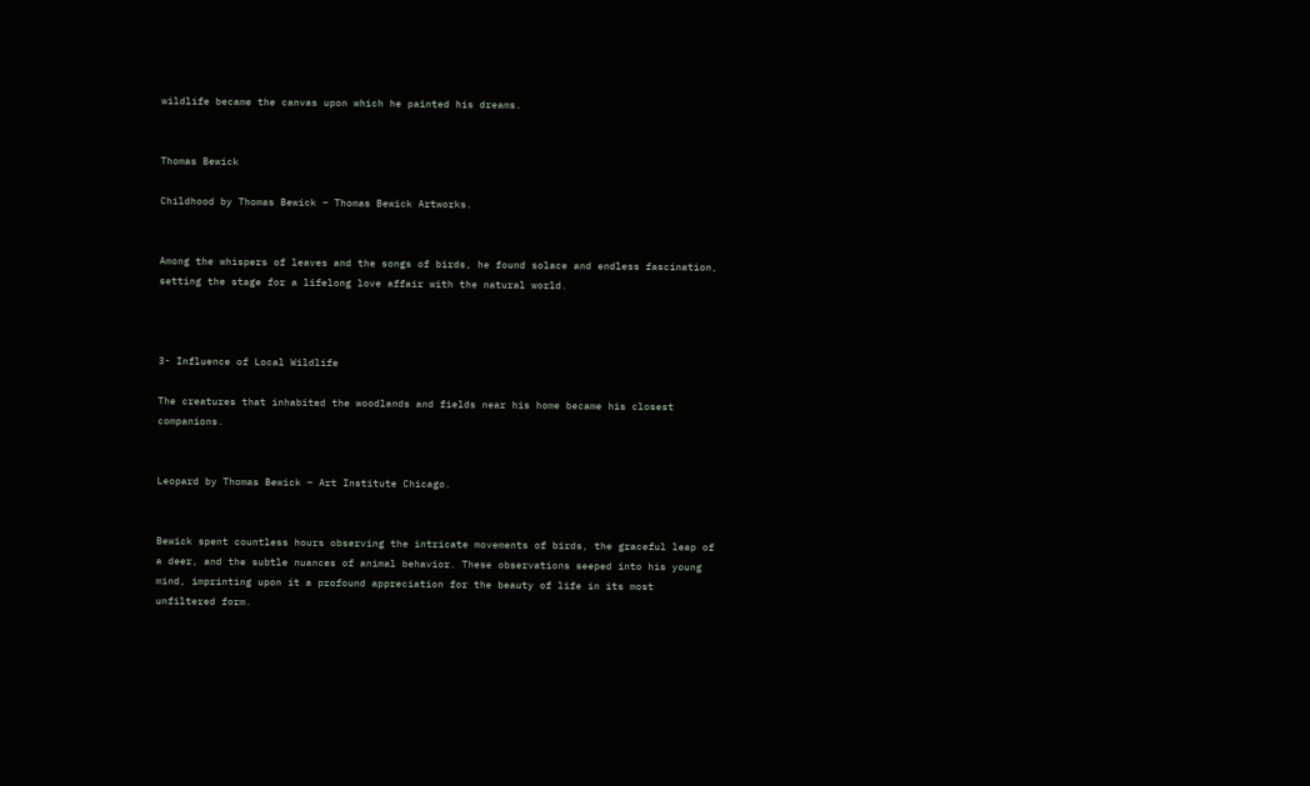wildlife became the canvas upon which he painted his dreams.


Thomas Bewick

Childhood by Thomas Bewick – Thomas Bewick Artworks.


Among the whispers of leaves and the songs of birds, he found solace and endless fascination, setting the stage for a lifelong love affair with the natural world.



3- Influence of Local Wildlife

The creatures that inhabited the woodlands and fields near his home became his closest companions.


Leopard by Thomas Bewick – Art Institute Chicago.


Bewick spent countless hours observing the intricate movements of birds, the graceful leap of a deer, and the subtle nuances of animal behavior. These observations seeped into his young mind, imprinting upon it a profound appreciation for the beauty of life in its most unfiltered form.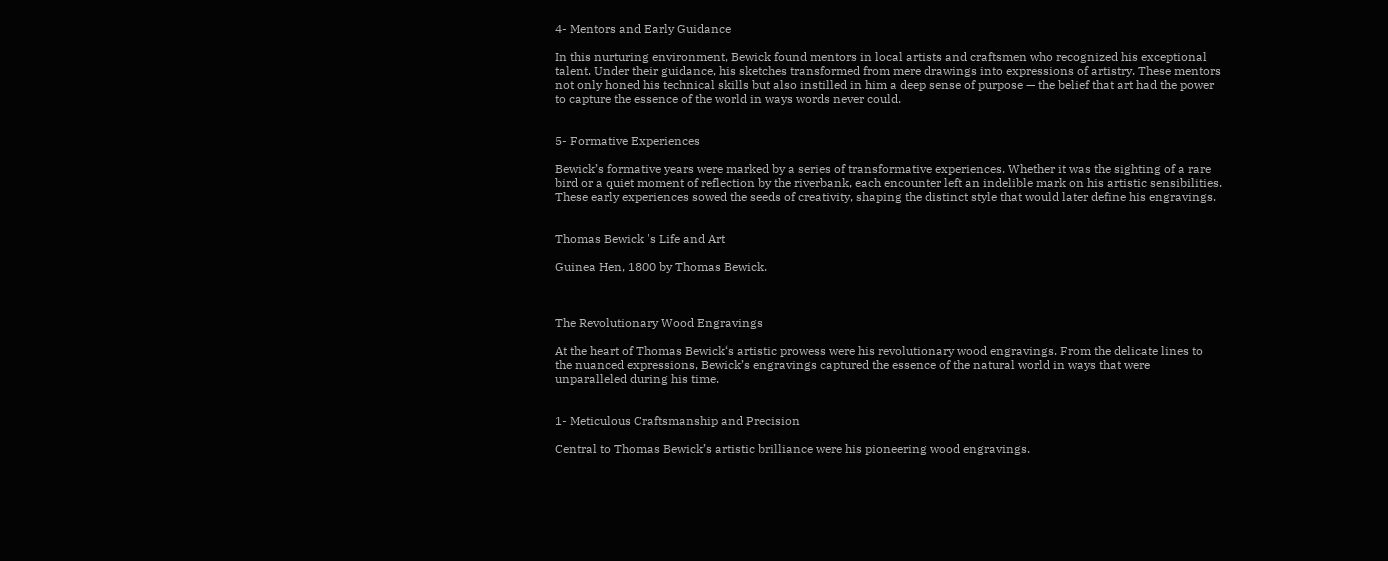4- Mentors and Early Guidance

In this nurturing environment, Bewick found mentors in local artists and craftsmen who recognized his exceptional talent. Under their guidance, his sketches transformed from mere drawings into expressions of artistry. These mentors not only honed his technical skills but also instilled in him a deep sense of purpose — the belief that art had the power to capture the essence of the world in ways words never could.


5- Formative Experiences

Bewick’s formative years were marked by a series of transformative experiences. Whether it was the sighting of a rare bird or a quiet moment of reflection by the riverbank, each encounter left an indelible mark on his artistic sensibilities. These early experiences sowed the seeds of creativity, shaping the distinct style that would later define his engravings.


Thomas Bewick 's Life and Art

Guinea Hen, 1800 by Thomas Bewick.



The Revolutionary Wood Engravings

At the heart of Thomas Bewick‘s artistic prowess were his revolutionary wood engravings. From the delicate lines to the nuanced expressions, Bewick’s engravings captured the essence of the natural world in ways that were unparalleled during his time.


1- Meticulous Craftsmanship and Precision

Central to Thomas Bewick’s artistic brilliance were his pioneering wood engravings.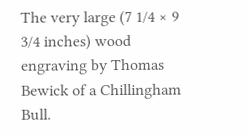The very large (7 1/4 × 9 3/4 inches) wood engraving by Thomas Bewick of a Chillingham Bull.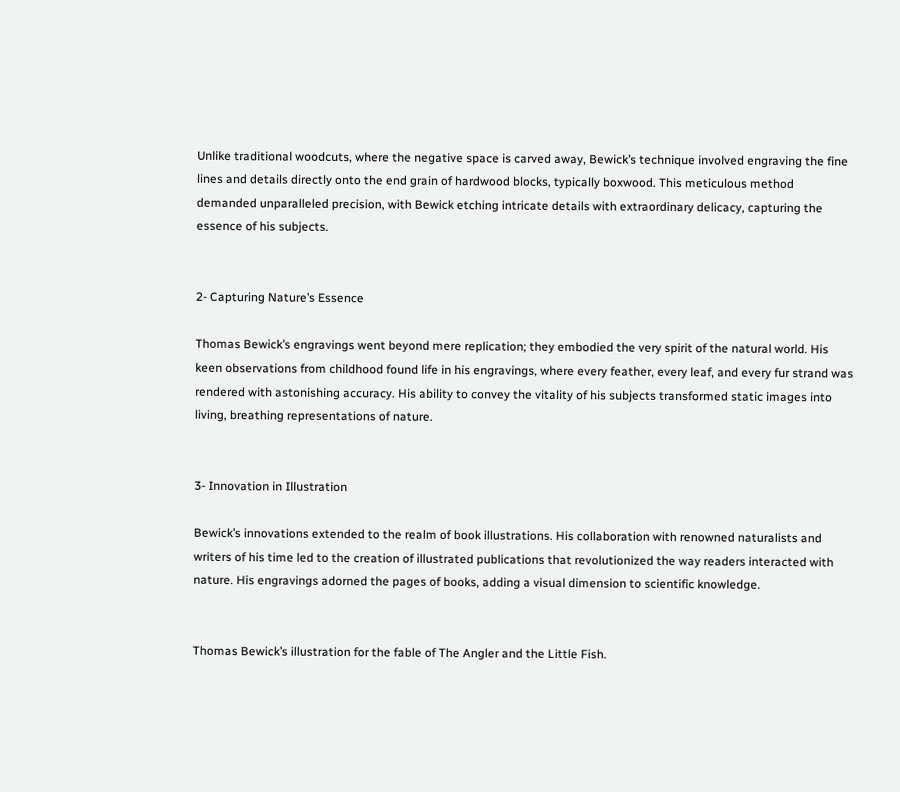Unlike traditional woodcuts, where the negative space is carved away, Bewick’s technique involved engraving the fine lines and details directly onto the end grain of hardwood blocks, typically boxwood. This meticulous method demanded unparalleled precision, with Bewick etching intricate details with extraordinary delicacy, capturing the essence of his subjects.


2- Capturing Nature’s Essence

Thomas Bewick’s engravings went beyond mere replication; they embodied the very spirit of the natural world. His keen observations from childhood found life in his engravings, where every feather, every leaf, and every fur strand was rendered with astonishing accuracy. His ability to convey the vitality of his subjects transformed static images into living, breathing representations of nature.


3- Innovation in Illustration

Bewick’s innovations extended to the realm of book illustrations. His collaboration with renowned naturalists and writers of his time led to the creation of illustrated publications that revolutionized the way readers interacted with nature. His engravings adorned the pages of books, adding a visual dimension to scientific knowledge.


Thomas Bewick’s illustration for the fable of The Angler and the Little Fish.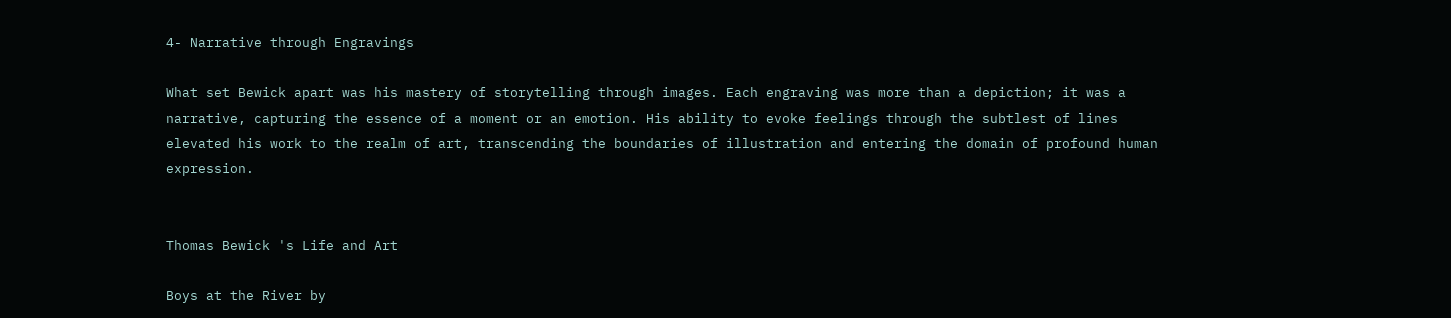4- Narrative through Engravings

What set Bewick apart was his mastery of storytelling through images. Each engraving was more than a depiction; it was a narrative, capturing the essence of a moment or an emotion. His ability to evoke feelings through the subtlest of lines elevated his work to the realm of art, transcending the boundaries of illustration and entering the domain of profound human expression.


Thomas Bewick 's Life and Art

Boys at the River by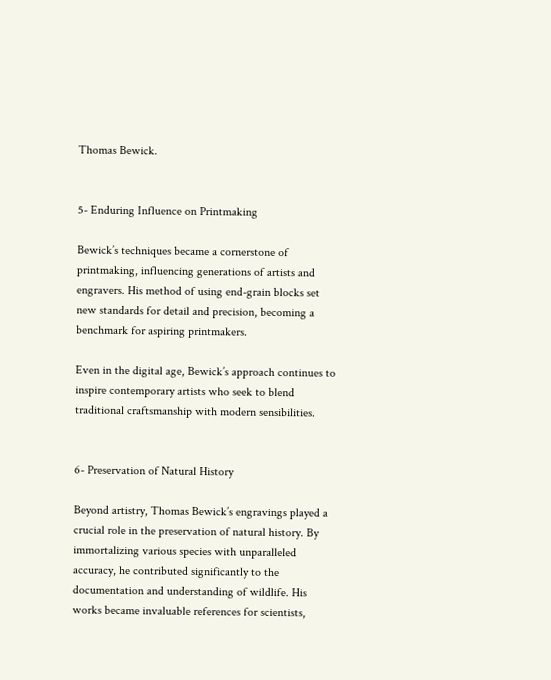Thomas Bewick.


5- Enduring Influence on Printmaking

Bewick’s techniques became a cornerstone of printmaking, influencing generations of artists and engravers. His method of using end-grain blocks set new standards for detail and precision, becoming a benchmark for aspiring printmakers.

Even in the digital age, Bewick’s approach continues to inspire contemporary artists who seek to blend traditional craftsmanship with modern sensibilities.


6- Preservation of Natural History

Beyond artistry, Thomas Bewick’s engravings played a crucial role in the preservation of natural history. By immortalizing various species with unparalleled accuracy, he contributed significantly to the documentation and understanding of wildlife. His works became invaluable references for scientists,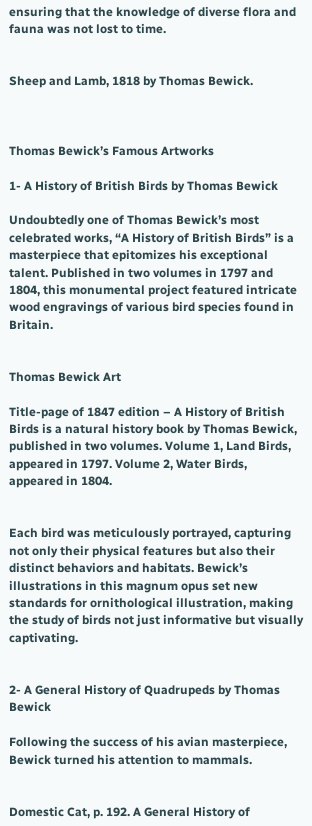ensuring that the knowledge of diverse flora and fauna was not lost to time.


Sheep and Lamb, 1818 by Thomas Bewick.



Thomas Bewick’s Famous Artworks

1- A History of British Birds by Thomas Bewick

Undoubtedly one of Thomas Bewick’s most celebrated works, “A History of British Birds” is a masterpiece that epitomizes his exceptional talent. Published in two volumes in 1797 and 1804, this monumental project featured intricate wood engravings of various bird species found in Britain.


Thomas Bewick Art

Title-page of 1847 edition – A History of British Birds is a natural history book by Thomas Bewick, published in two volumes. Volume 1, Land Birds, appeared in 1797. Volume 2, Water Birds, appeared in 1804.


Each bird was meticulously portrayed, capturing not only their physical features but also their distinct behaviors and habitats. Bewick’s illustrations in this magnum opus set new standards for ornithological illustration, making the study of birds not just informative but visually captivating.


2- A General History of Quadrupeds by Thomas Bewick

Following the success of his avian masterpiece, Bewick turned his attention to mammals.


Domestic Cat, p. 192. A General History of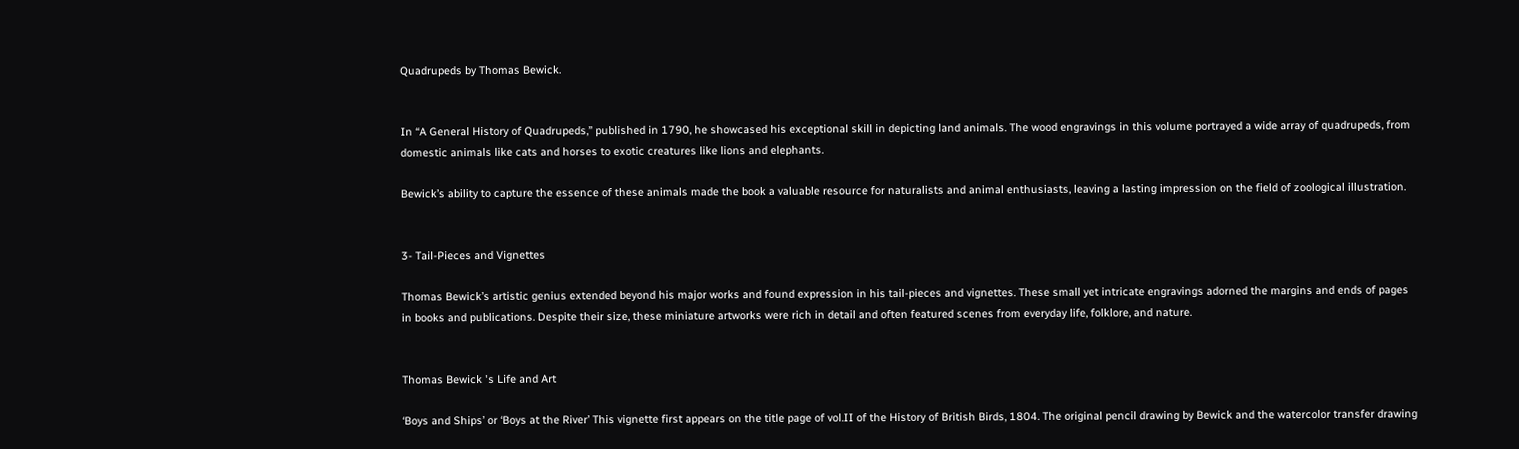Quadrupeds by Thomas Bewick.


In “A General History of Quadrupeds,” published in 1790, he showcased his exceptional skill in depicting land animals. The wood engravings in this volume portrayed a wide array of quadrupeds, from domestic animals like cats and horses to exotic creatures like lions and elephants.

Bewick’s ability to capture the essence of these animals made the book a valuable resource for naturalists and animal enthusiasts, leaving a lasting impression on the field of zoological illustration.


3- Tail-Pieces and Vignettes

Thomas Bewick’s artistic genius extended beyond his major works and found expression in his tail-pieces and vignettes. These small yet intricate engravings adorned the margins and ends of pages in books and publications. Despite their size, these miniature artworks were rich in detail and often featured scenes from everyday life, folklore, and nature.


Thomas Bewick 's Life and Art

‘Boys and Ships’ or ‘Boys at the River’ This vignette first appears on the title page of vol.II of the History of British Birds, 1804. The original pencil drawing by Bewick and the watercolor transfer drawing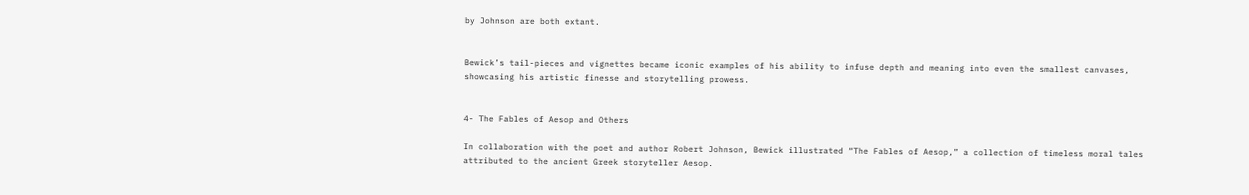by Johnson are both extant.


Bewick’s tail-pieces and vignettes became iconic examples of his ability to infuse depth and meaning into even the smallest canvases, showcasing his artistic finesse and storytelling prowess.


4- The Fables of Aesop and Others

In collaboration with the poet and author Robert Johnson, Bewick illustrated “The Fables of Aesop,” a collection of timeless moral tales attributed to the ancient Greek storyteller Aesop.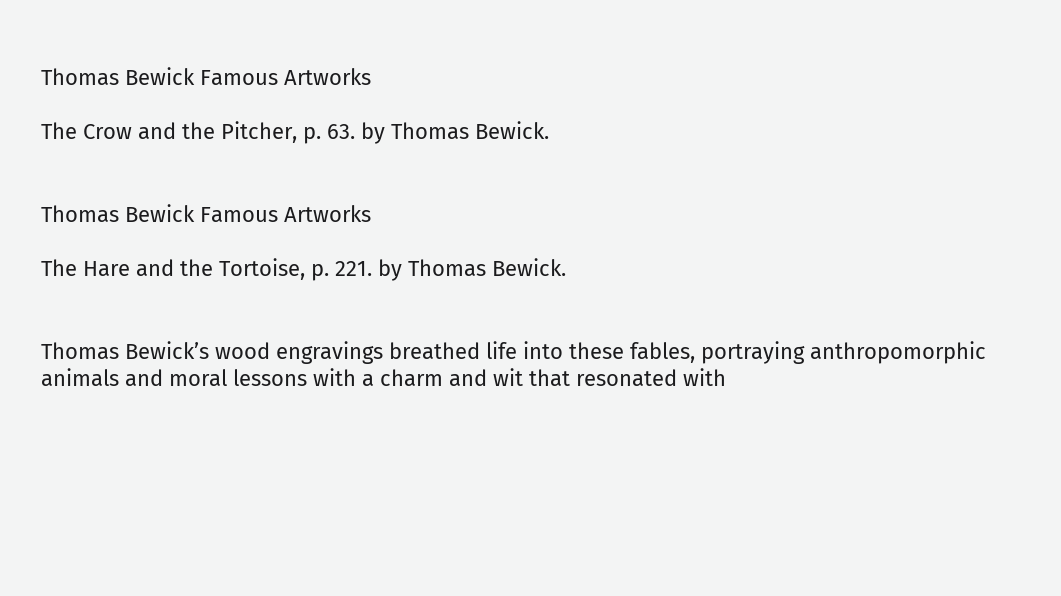Thomas Bewick Famous Artworks

The Crow and the Pitcher, p. 63. by Thomas Bewick.


Thomas Bewick Famous Artworks

The Hare and the Tortoise, p. 221. by Thomas Bewick.


Thomas Bewick’s wood engravings breathed life into these fables, portraying anthropomorphic animals and moral lessons with a charm and wit that resonated with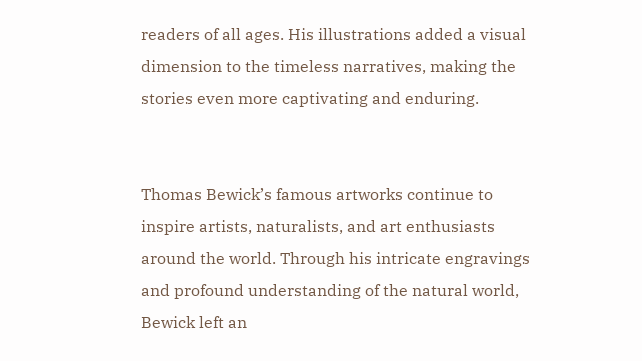readers of all ages. His illustrations added a visual dimension to the timeless narratives, making the stories even more captivating and enduring.


Thomas Bewick’s famous artworks continue to inspire artists, naturalists, and art enthusiasts around the world. Through his intricate engravings and profound understanding of the natural world, Bewick left an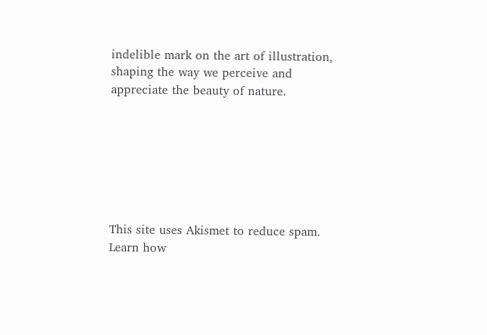indelible mark on the art of illustration, shaping the way we perceive and appreciate the beauty of nature.







This site uses Akismet to reduce spam. Learn how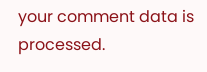your comment data is processed.